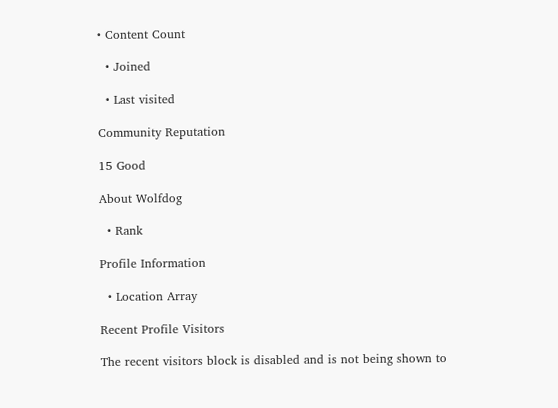• Content Count

  • Joined

  • Last visited

Community Reputation

15 Good

About Wolfdog

  • Rank

Profile Information

  • Location Array

Recent Profile Visitors

The recent visitors block is disabled and is not being shown to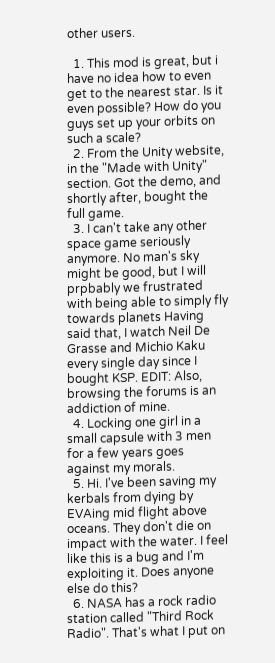other users.

  1. This mod is great, but i have no idea how to even get to the nearest star. Is it even possible? How do you guys set up your orbits on such a scale?
  2. From the Unity website, in the "Made with Unity" section. Got the demo, and shortly after, bought the full game.
  3. I can't take any other space game seriously anymore. No man's sky might be good, but I will prpbably we frustrated with being able to simply fly towards planets Having said that, I watch Neil De Grasse and Michio Kaku every single day since I bought KSP. EDIT: Also, browsing the forums is an addiction of mine.
  4. Locking one girl in a small capsule with 3 men for a few years goes against my morals.
  5. Hi. I've been saving my kerbals from dying by EVAing mid flight above oceans. They don't die on impact with the water. I feel like this is a bug and I'm exploiting it. Does anyone else do this?
  6. NASA has a rock radio station called "Third Rock Radio". That's what I put on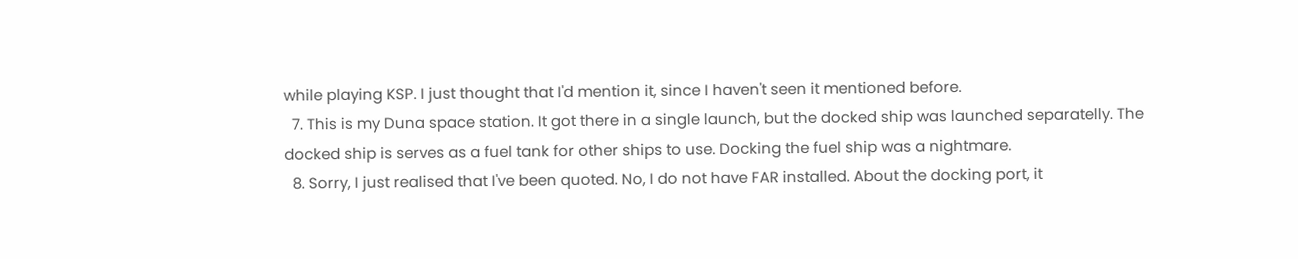while playing KSP. I just thought that I'd mention it, since I haven't seen it mentioned before.
  7. This is my Duna space station. It got there in a single launch, but the docked ship was launched separatelly. The docked ship is serves as a fuel tank for other ships to use. Docking the fuel ship was a nightmare.
  8. Sorry, I just realised that I've been quoted. No, I do not have FAR installed. About the docking port, it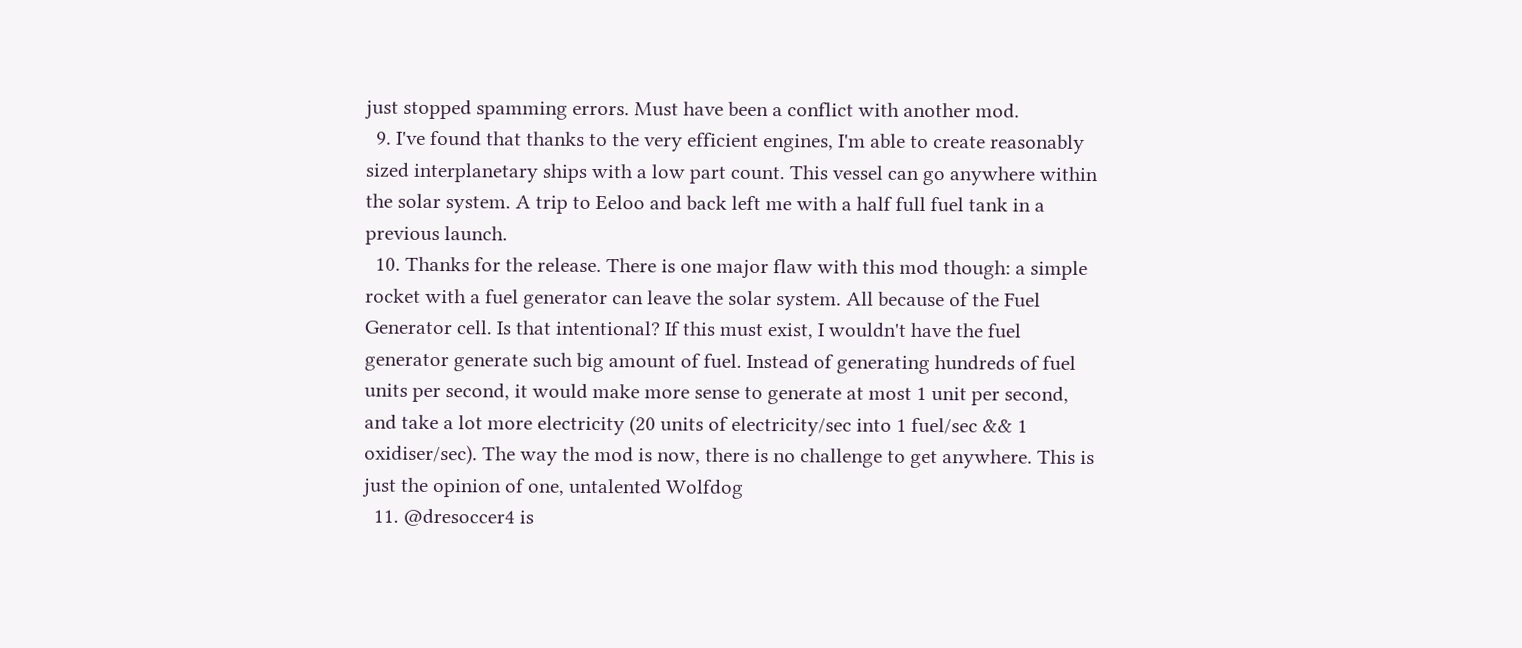just stopped spamming errors. Must have been a conflict with another mod.
  9. I've found that thanks to the very efficient engines, I'm able to create reasonably sized interplanetary ships with a low part count. This vessel can go anywhere within the solar system. A trip to Eeloo and back left me with a half full fuel tank in a previous launch.
  10. Thanks for the release. There is one major flaw with this mod though: a simple rocket with a fuel generator can leave the solar system. All because of the Fuel Generator cell. Is that intentional? If this must exist, I wouldn't have the fuel generator generate such big amount of fuel. Instead of generating hundreds of fuel units per second, it would make more sense to generate at most 1 unit per second, and take a lot more electricity (20 units of electricity/sec into 1 fuel/sec && 1 oxidiser/sec). The way the mod is now, there is no challenge to get anywhere. This is just the opinion of one, untalented Wolfdog
  11. @dresoccer4 is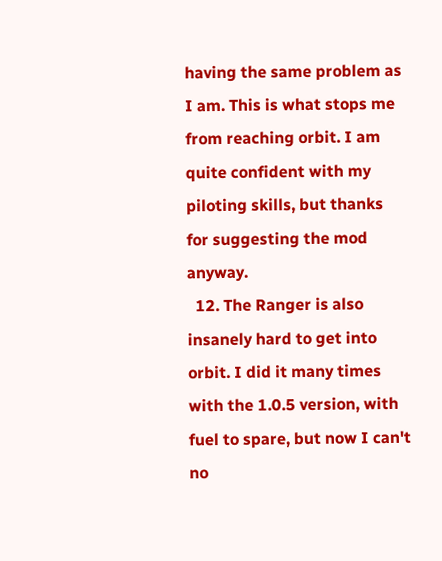having the same problem as I am. This is what stops me from reaching orbit. I am quite confident with my piloting skills, but thanks for suggesting the mod anyway.
  12. The Ranger is also insanely hard to get into orbit. I did it many times with the 1.0.5 version, with fuel to spare, but now I can't no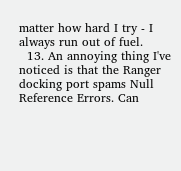matter how hard I try - I always run out of fuel.
  13. An annoying thing I've noticed is that the Ranger docking port spams Null Reference Errors. Can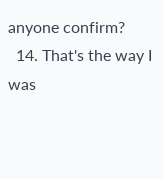anyone confirm?
  14. That's the way I was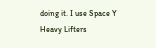doing it. I use Space Y Heavy Lifters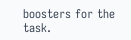boosters for the task.